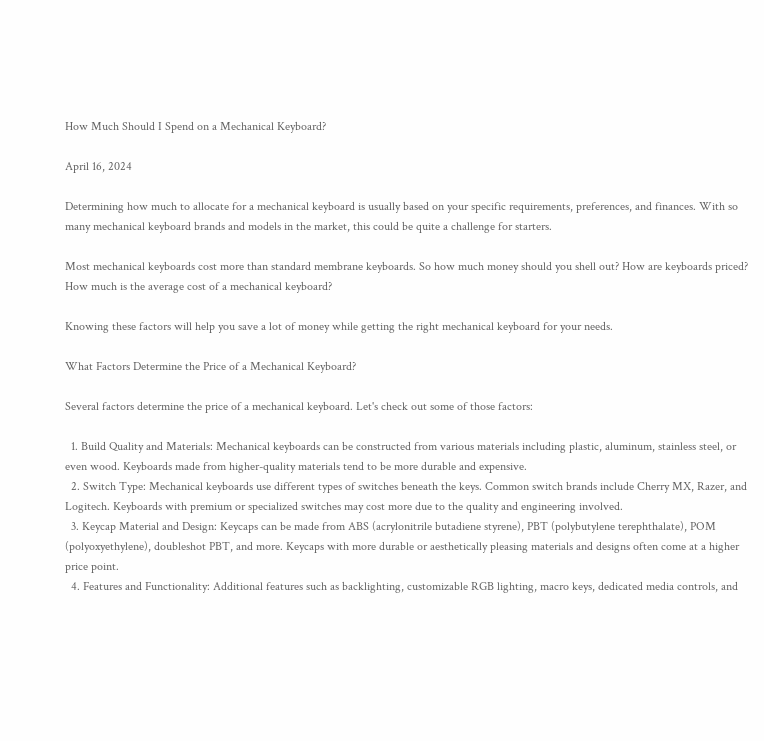How Much Should I Spend on a Mechanical Keyboard?

April 16, 2024

Determining how much to allocate for a mechanical keyboard is usually based on your specific requirements, preferences, and finances. With so many mechanical keyboard brands and models in the market, this could be quite a challenge for starters.

Most mechanical keyboards cost more than standard membrane keyboards. So how much money should you shell out? How are keyboards priced? How much is the average cost of a mechanical keyboard?

Knowing these factors will help you save a lot of money while getting the right mechanical keyboard for your needs.

What Factors Determine the Price of a Mechanical Keyboard?

Several factors determine the price of a mechanical keyboard. Let's check out some of those factors:

  1. Build Quality and Materials: Mechanical keyboards can be constructed from various materials including plastic, aluminum, stainless steel, or even wood. Keyboards made from higher-quality materials tend to be more durable and expensive.
  2. Switch Type: Mechanical keyboards use different types of switches beneath the keys. Common switch brands include Cherry MX, Razer, and Logitech. Keyboards with premium or specialized switches may cost more due to the quality and engineering involved.
  3. Keycap Material and Design: Keycaps can be made from ABS (acrylonitrile butadiene styrene), PBT (polybutylene terephthalate), POM (polyoxyethylene), doubleshot PBT, and more. Keycaps with more durable or aesthetically pleasing materials and designs often come at a higher price point.
  4. Features and Functionality: Additional features such as backlighting, customizable RGB lighting, macro keys, dedicated media controls, and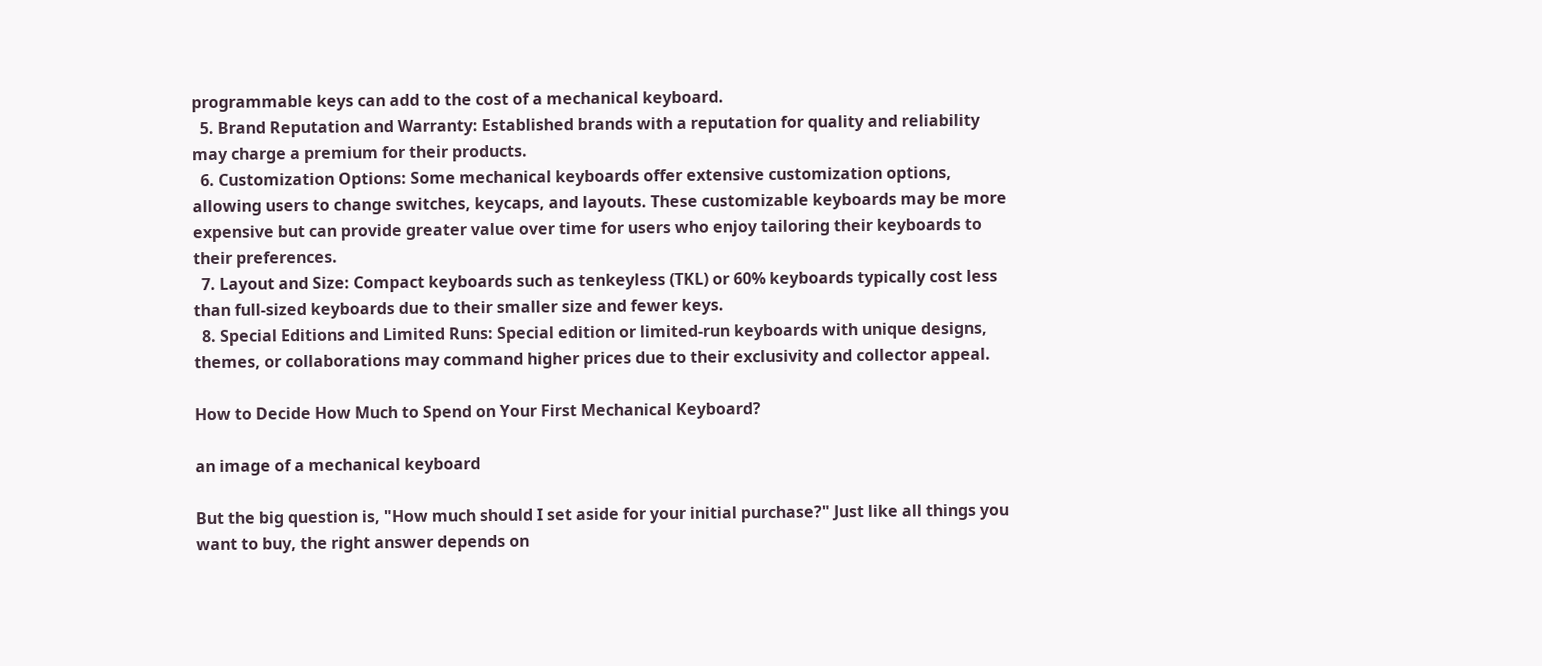programmable keys can add to the cost of a mechanical keyboard.
  5. Brand Reputation and Warranty: Established brands with a reputation for quality and reliability may charge a premium for their products.
  6. Customization Options: Some mechanical keyboards offer extensive customization options, allowing users to change switches, keycaps, and layouts. These customizable keyboards may be more expensive but can provide greater value over time for users who enjoy tailoring their keyboards to their preferences.
  7. Layout and Size: Compact keyboards such as tenkeyless (TKL) or 60% keyboards typically cost less than full-sized keyboards due to their smaller size and fewer keys.
  8. Special Editions and Limited Runs: Special edition or limited-run keyboards with unique designs, themes, or collaborations may command higher prices due to their exclusivity and collector appeal.

How to Decide How Much to Spend on Your First Mechanical Keyboard?

an image of a mechanical keyboard

But the big question is, "How much should I set aside for your initial purchase?" Just like all things you want to buy, the right answer depends on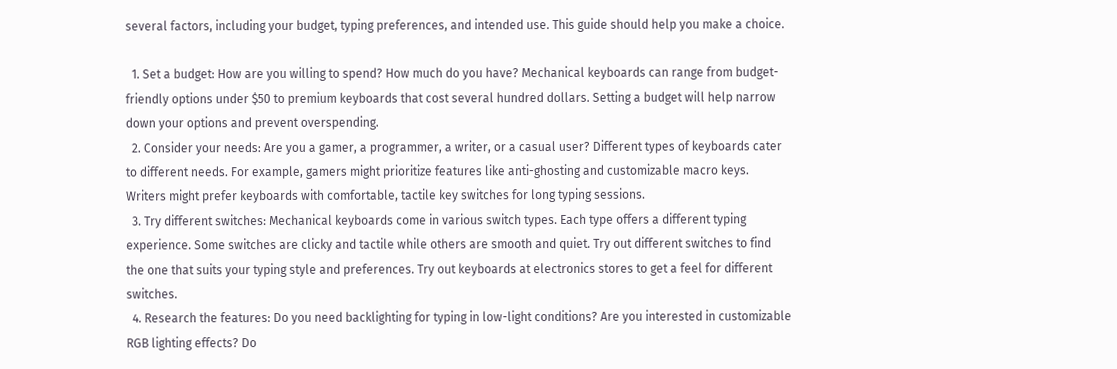several factors, including your budget, typing preferences, and intended use. This guide should help you make a choice.

  1. Set a budget: How are you willing to spend? How much do you have? Mechanical keyboards can range from budget-friendly options under $50 to premium keyboards that cost several hundred dollars. Setting a budget will help narrow down your options and prevent overspending.
  2. Consider your needs: Are you a gamer, a programmer, a writer, or a casual user? Different types of keyboards cater to different needs. For example, gamers might prioritize features like anti-ghosting and customizable macro keys. Writers might prefer keyboards with comfortable, tactile key switches for long typing sessions.
  3. Try different switches: Mechanical keyboards come in various switch types. Each type offers a different typing experience. Some switches are clicky and tactile while others are smooth and quiet. Try out different switches to find the one that suits your typing style and preferences. Try out keyboards at electronics stores to get a feel for different switches.
  4. Research the features: Do you need backlighting for typing in low-light conditions? Are you interested in customizable RGB lighting effects? Do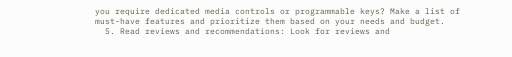you require dedicated media controls or programmable keys? Make a list of must-have features and prioritize them based on your needs and budget.
  5. Read reviews and recommendations: Look for reviews and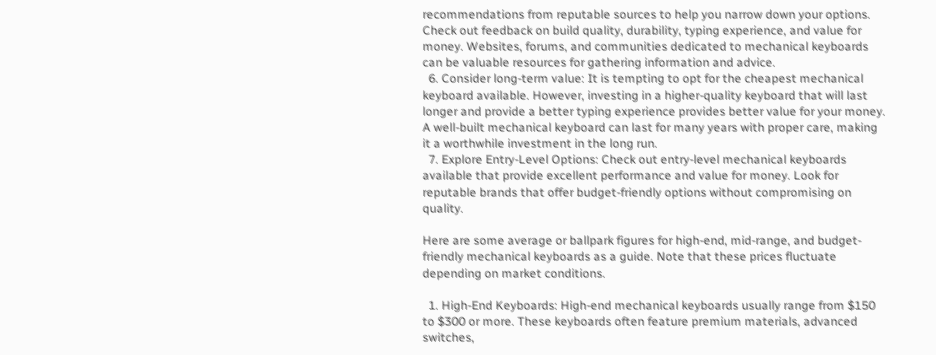recommendations from reputable sources to help you narrow down your options. Check out feedback on build quality, durability, typing experience, and value for money. Websites, forums, and communities dedicated to mechanical keyboards can be valuable resources for gathering information and advice.
  6. Consider long-term value: It is tempting to opt for the cheapest mechanical keyboard available. However, investing in a higher-quality keyboard that will last longer and provide a better typing experience provides better value for your money. A well-built mechanical keyboard can last for many years with proper care, making it a worthwhile investment in the long run.
  7. Explore Entry-Level Options: Check out entry-level mechanical keyboards available that provide excellent performance and value for money. Look for reputable brands that offer budget-friendly options without compromising on quality.

Here are some average or ballpark figures for high-end, mid-range, and budget-friendly mechanical keyboards as a guide. Note that these prices fluctuate depending on market conditions.

  1. High-End Keyboards: High-end mechanical keyboards usually range from $150 to $300 or more. These keyboards often feature premium materials, advanced switches,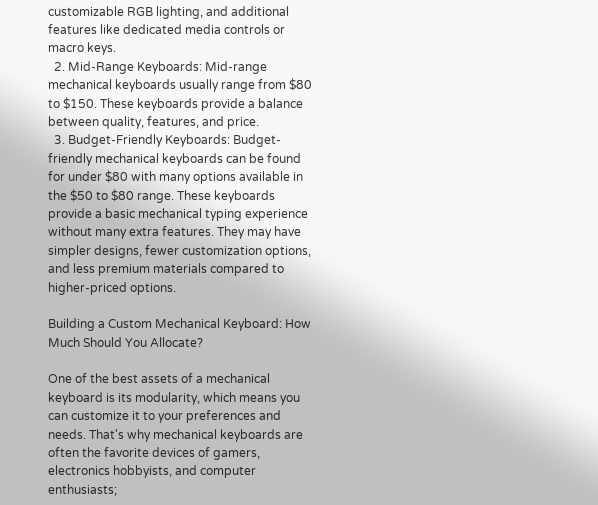customizable RGB lighting, and additional features like dedicated media controls or macro keys.
  2. Mid-Range Keyboards: Mid-range mechanical keyboards usually range from $80 to $150. These keyboards provide a balance between quality, features, and price.
  3. Budget-Friendly Keyboards: Budget-friendly mechanical keyboards can be found for under $80 with many options available in the $50 to $80 range. These keyboards provide a basic mechanical typing experience without many extra features. They may have simpler designs, fewer customization options, and less premium materials compared to higher-priced options.

Building a Custom Mechanical Keyboard: How Much Should You Allocate?

One of the best assets of a mechanical keyboard is its modularity, which means you can customize it to your preferences and needs. That's why mechanical keyboards are often the favorite devices of gamers, electronics hobbyists, and computer enthusiasts;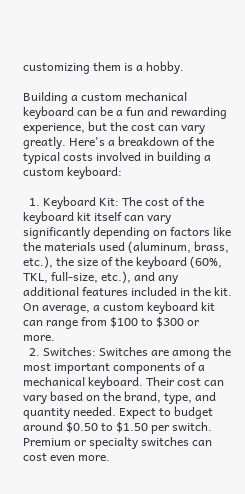customizing them is a hobby.

Building a custom mechanical keyboard can be a fun and rewarding experience, but the cost can vary greatly. Here's a breakdown of the typical costs involved in building a custom keyboard:

  1. Keyboard Kit: The cost of the keyboard kit itself can vary significantly depending on factors like the materials used (aluminum, brass, etc.), the size of the keyboard (60%, TKL, full-size, etc.), and any additional features included in the kit. On average, a custom keyboard kit can range from $100 to $300 or more.
  2. Switches: Switches are among the most important components of a mechanical keyboard. Their cost can vary based on the brand, type, and quantity needed. Expect to budget around $0.50 to $1.50 per switch. Premium or specialty switches can cost even more.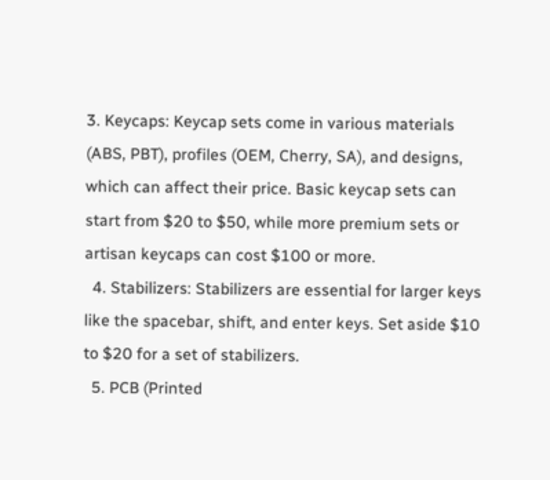3. Keycaps: Keycap sets come in various materials (ABS, PBT), profiles (OEM, Cherry, SA), and designs, which can affect their price. Basic keycap sets can start from $20 to $50, while more premium sets or artisan keycaps can cost $100 or more.
  4. Stabilizers: Stabilizers are essential for larger keys like the spacebar, shift, and enter keys. Set aside $10 to $20 for a set of stabilizers.
  5. PCB (Printed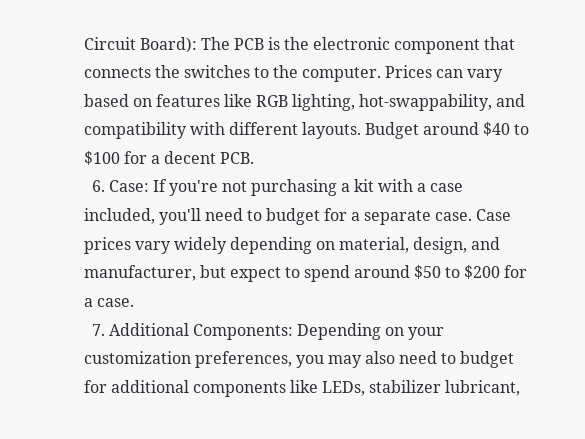Circuit Board): The PCB is the electronic component that connects the switches to the computer. Prices can vary based on features like RGB lighting, hot-swappability, and compatibility with different layouts. Budget around $40 to $100 for a decent PCB.
  6. Case: If you're not purchasing a kit with a case included, you'll need to budget for a separate case. Case prices vary widely depending on material, design, and manufacturer, but expect to spend around $50 to $200 for a case.
  7. Additional Components: Depending on your customization preferences, you may also need to budget for additional components like LEDs, stabilizer lubricant,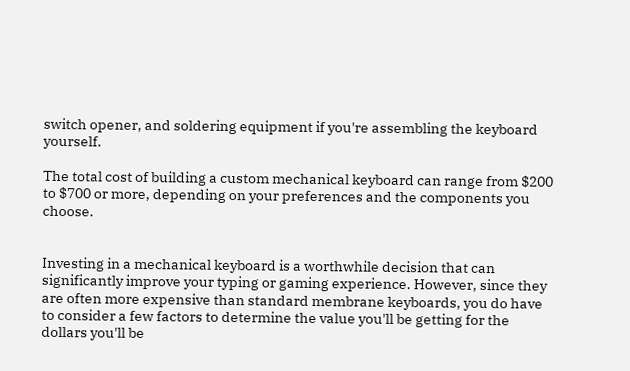switch opener, and soldering equipment if you're assembling the keyboard yourself.

The total cost of building a custom mechanical keyboard can range from $200 to $700 or more, depending on your preferences and the components you choose.


Investing in a mechanical keyboard is a worthwhile decision that can significantly improve your typing or gaming experience. However, since they are often more expensive than standard membrane keyboards, you do have to consider a few factors to determine the value you'll be getting for the dollars you'll be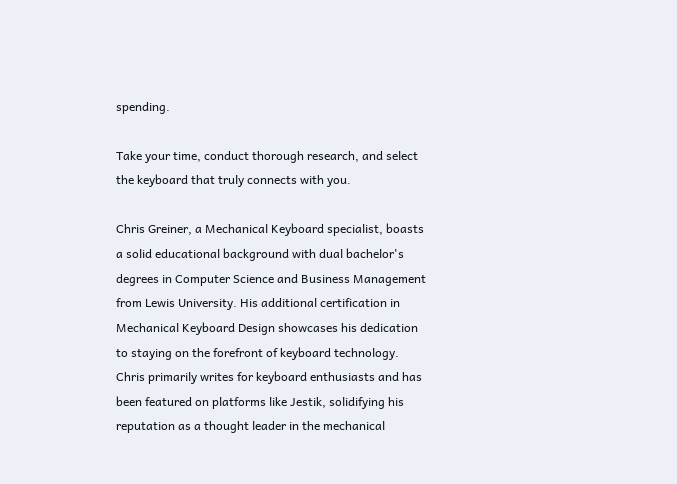spending.

Take your time, conduct thorough research, and select the keyboard that truly connects with you.

Chris Greiner, a Mechanical Keyboard specialist, boasts a solid educational background with dual bachelor's degrees in Computer Science and Business Management from Lewis University. His additional certification in Mechanical Keyboard Design showcases his dedication to staying on the forefront of keyboard technology. Chris primarily writes for keyboard enthusiasts and has been featured on platforms like Jestik, solidifying his reputation as a thought leader in the mechanical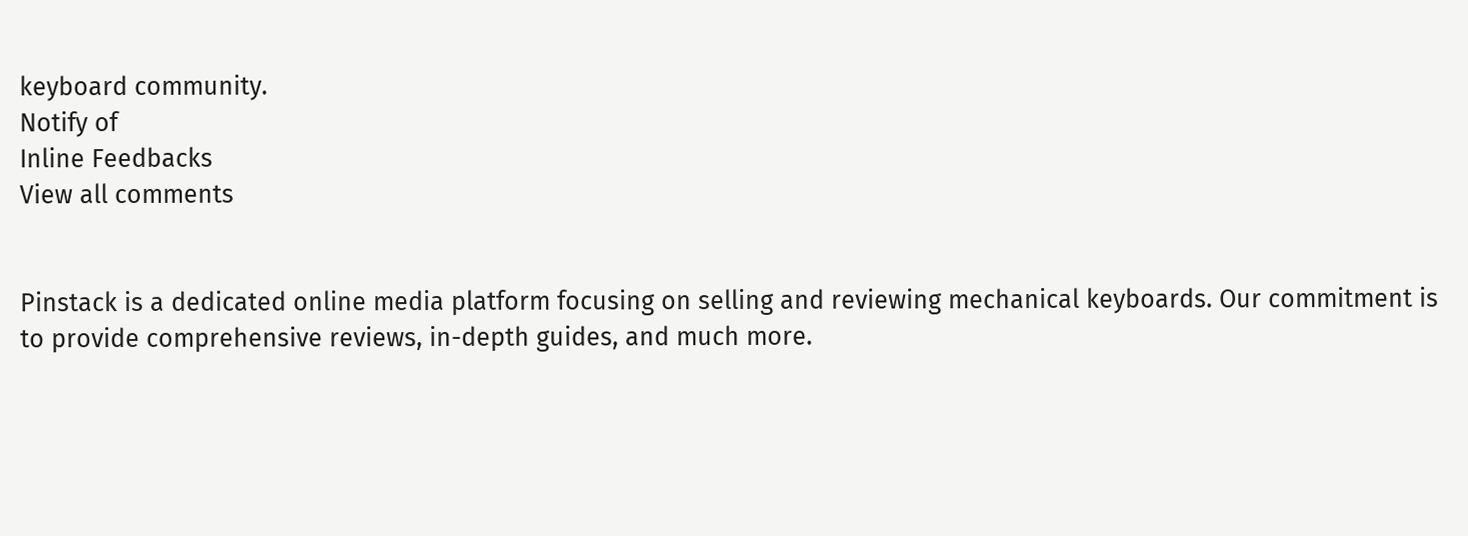keyboard community.
Notify of
Inline Feedbacks
View all comments


Pinstack is a dedicated online media platform focusing on selling and reviewing mechanical keyboards. Our commitment is to provide comprehensive reviews, in-depth guides, and much more.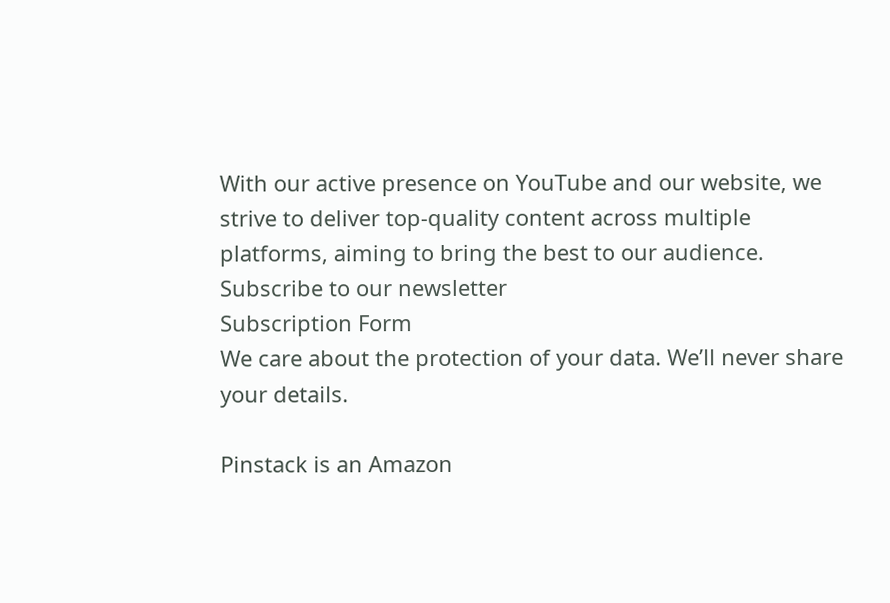With our active presence on YouTube and our website, we strive to deliver top-quality content across multiple platforms, aiming to bring the best to our audience.
Subscribe to our newsletter
Subscription Form
We care about the protection of your data. We’ll never share your details.

Pinstack is an Amazon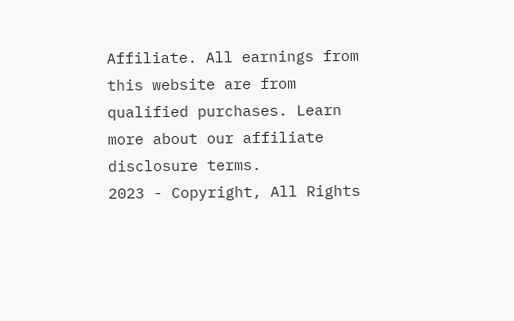Affiliate. All earnings from this website are from qualified purchases. Learn more about our affiliate disclosure terms.
2023 - Copyright, All Rights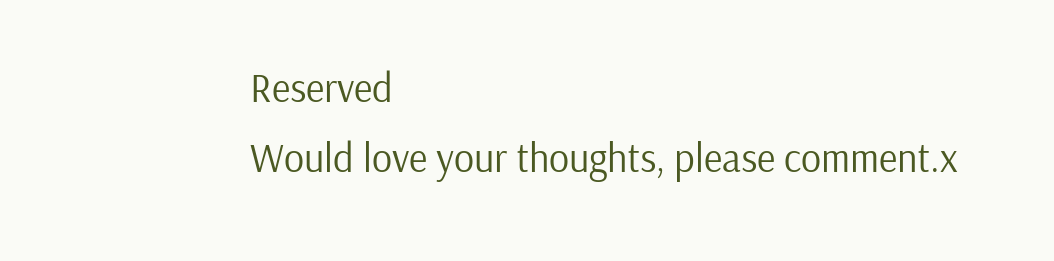Reserved
Would love your thoughts, please comment.x